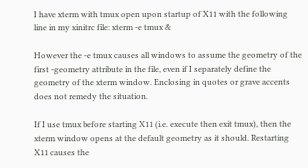I have xterm with tmux open upon startup of X11 with the following line in my xinitrc file: xterm -e tmux &

However the -e tmux causes all windows to assume the geometry of the first -geometry attribute in the file, even if I separately define the geometry of the xterm window. Enclosing in quotes or grave accents does not remedy the situation.

If I use tmux before starting X11 (i.e. execute then exit tmux), then the xterm window opens at the default geometry as it should. Restarting X11 causes the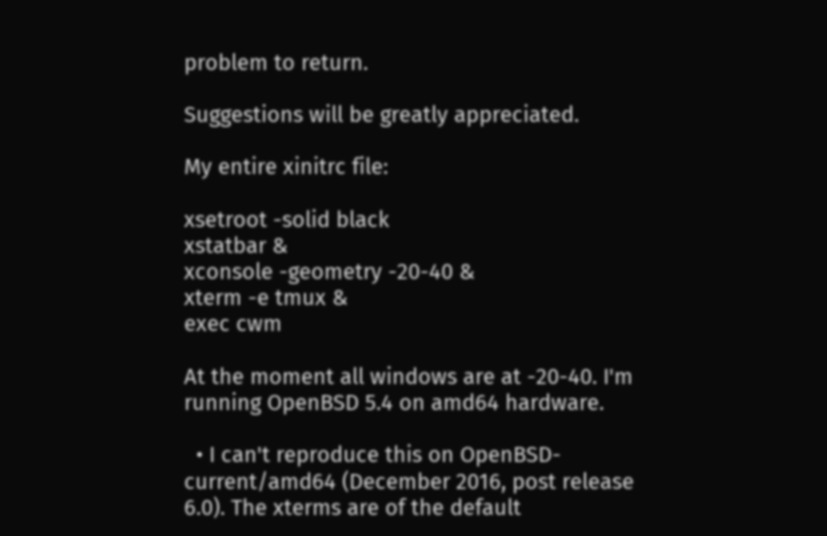problem to return.

Suggestions will be greatly appreciated.

My entire xinitrc file:

xsetroot -solid black
xstatbar &
xconsole -geometry -20-40 &
xterm -e tmux &
exec cwm

At the moment all windows are at -20-40. I'm running OpenBSD 5.4 on amd64 hardware.

  • I can't reproduce this on OpenBSD-current/amd64 (December 2016, post release 6.0). The xterms are of the default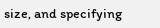size, and specifying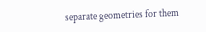separate geometries for them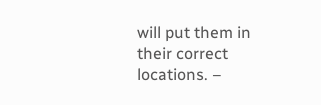will put them in their correct locations. –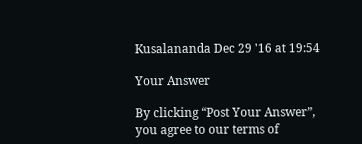Kusalananda Dec 29 '16 at 19:54

Your Answer

By clicking “Post Your Answer”, you agree to our terms of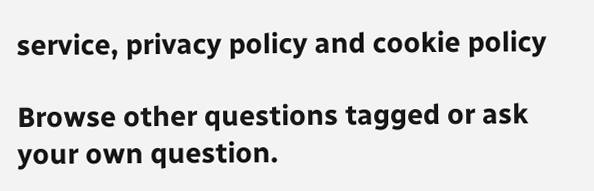service, privacy policy and cookie policy

Browse other questions tagged or ask your own question.